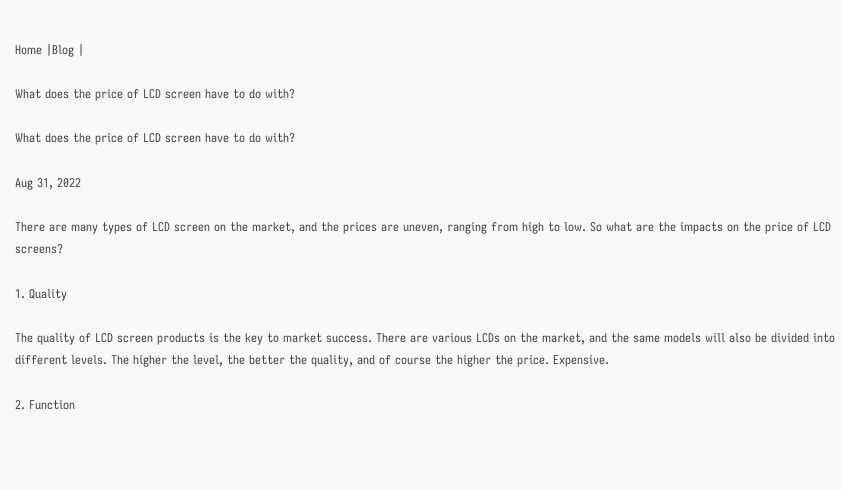Home |Blog |

What does the price of LCD screen have to do with?

What does the price of LCD screen have to do with?

Aug 31, 2022

There are many types of LCD screen on the market, and the prices are uneven, ranging from high to low. So what are the impacts on the price of LCD screens?

1. Quality

The quality of LCD screen products is the key to market success. There are various LCDs on the market, and the same models will also be divided into different levels. The higher the level, the better the quality, and of course the higher the price. Expensive.

2. Function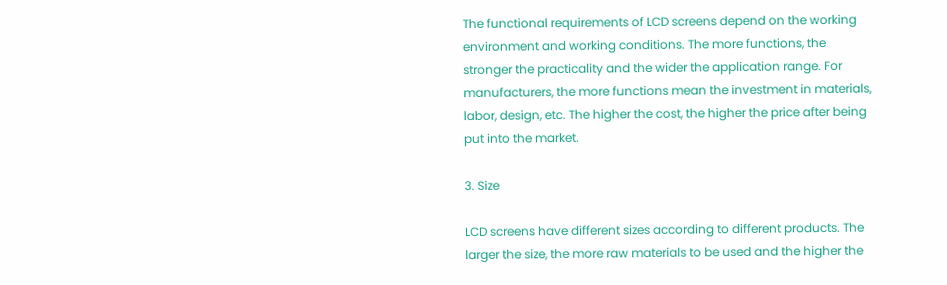The functional requirements of LCD screens depend on the working environment and working conditions. The more functions, the stronger the practicality and the wider the application range. For manufacturers, the more functions mean the investment in materials, labor, design, etc. The higher the cost, the higher the price after being put into the market.

3. Size

LCD screens have different sizes according to different products. The larger the size, the more raw materials to be used and the higher the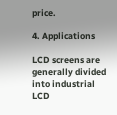price.

4. Applications

LCD screens are generally divided into industrial LCD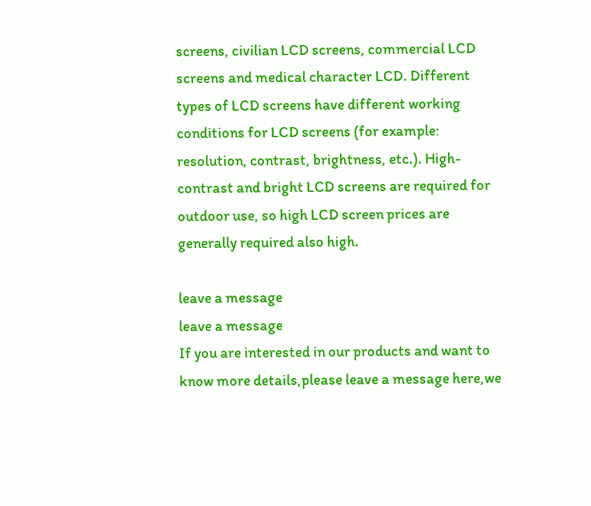screens, civilian LCD screens, commercial LCD screens and medical character LCD. Different types of LCD screens have different working conditions for LCD screens (for example: resolution, contrast, brightness, etc.). High-contrast and bright LCD screens are required for outdoor use, so high LCD screen prices are generally required also high.

leave a message
leave a message
If you are interested in our products and want to know more details,please leave a message here,we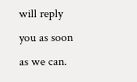will reply you as soon as we can.